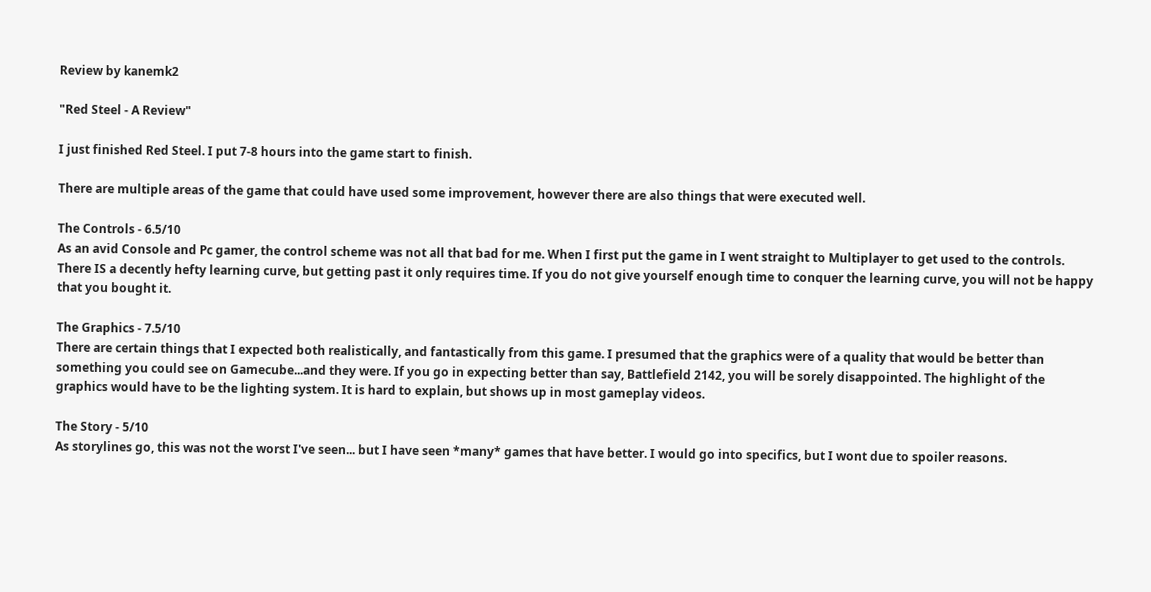Review by kanemk2

"Red Steel - A Review"

I just finished Red Steel. I put 7-8 hours into the game start to finish.

There are multiple areas of the game that could have used some improvement, however there are also things that were executed well.

The Controls - 6.5/10
As an avid Console and Pc gamer, the control scheme was not all that bad for me. When I first put the game in I went straight to Multiplayer to get used to the controls. There IS a decently hefty learning curve, but getting past it only requires time. If you do not give yourself enough time to conquer the learning curve, you will not be happy that you bought it.

The Graphics - 7.5/10
There are certain things that I expected both realistically, and fantastically from this game. I presumed that the graphics were of a quality that would be better than something you could see on Gamecube...and they were. If you go in expecting better than say, Battlefield 2142, you will be sorely disappointed. The highlight of the graphics would have to be the lighting system. It is hard to explain, but shows up in most gameplay videos.

The Story - 5/10
As storylines go, this was not the worst I've seen... but I have seen *many* games that have better. I would go into specifics, but I wont due to spoiler reasons.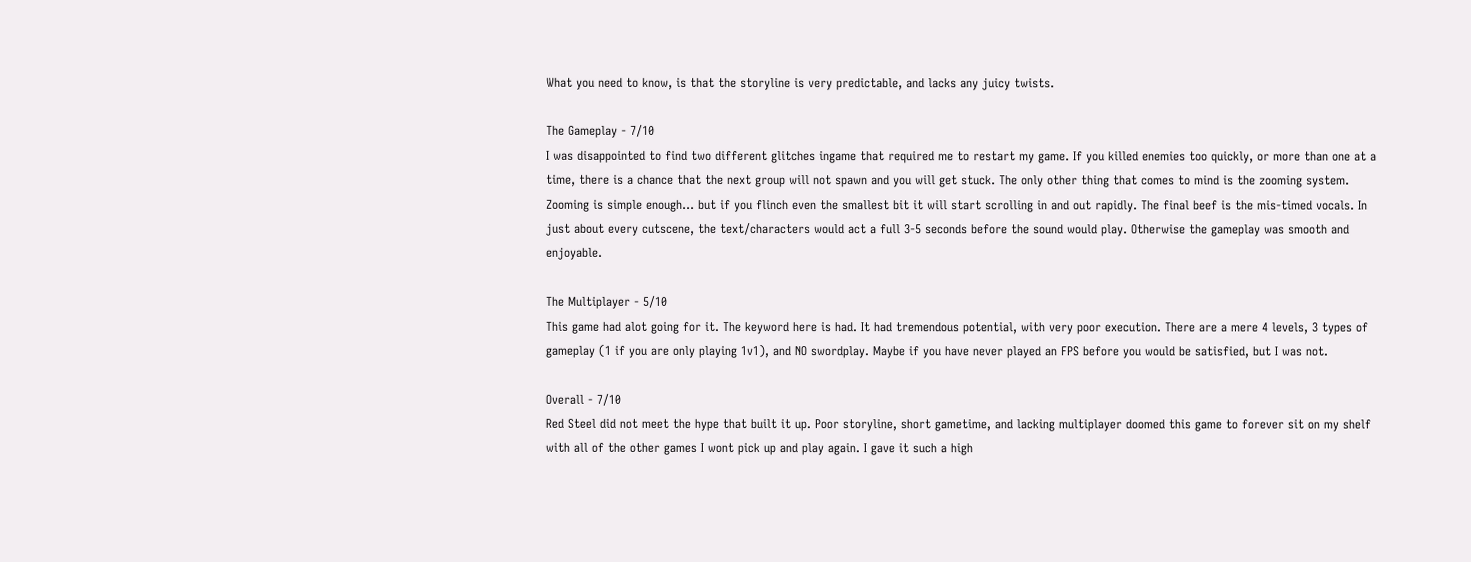What you need to know, is that the storyline is very predictable, and lacks any juicy twists.

The Gameplay - 7/10
I was disappointed to find two different glitches ingame that required me to restart my game. If you killed enemies too quickly, or more than one at a time, there is a chance that the next group will not spawn and you will get stuck. The only other thing that comes to mind is the zooming system. Zooming is simple enough... but if you flinch even the smallest bit it will start scrolling in and out rapidly. The final beef is the mis-timed vocals. In just about every cutscene, the text/characters would act a full 3-5 seconds before the sound would play. Otherwise the gameplay was smooth and enjoyable.

The Multiplayer - 5/10
This game had alot going for it. The keyword here is had. It had tremendous potential, with very poor execution. There are a mere 4 levels, 3 types of gameplay (1 if you are only playing 1v1), and NO swordplay. Maybe if you have never played an FPS before you would be satisfied, but I was not.

Overall - 7/10
Red Steel did not meet the hype that built it up. Poor storyline, short gametime, and lacking multiplayer doomed this game to forever sit on my shelf with all of the other games I wont pick up and play again. I gave it such a high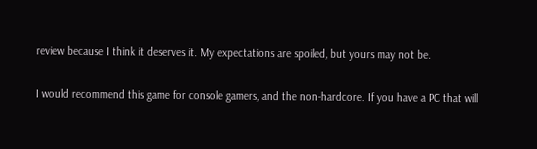review because I think it deserves it. My expectations are spoiled, but yours may not be.

I would recommend this game for console gamers, and the non-hardcore. If you have a PC that will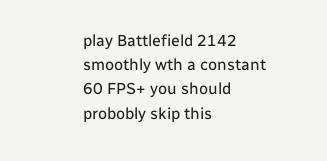play Battlefield 2142 smoothly wth a constant 60 FPS+ you should probobly skip this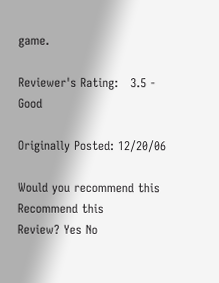game.

Reviewer's Rating:   3.5 - Good

Originally Posted: 12/20/06

Would you recommend this
Recommend this
Review? Yes No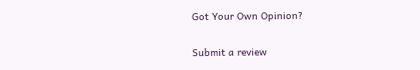Got Your Own Opinion?

Submit a review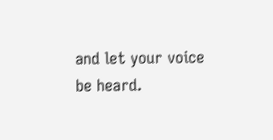and let your voice be heard.